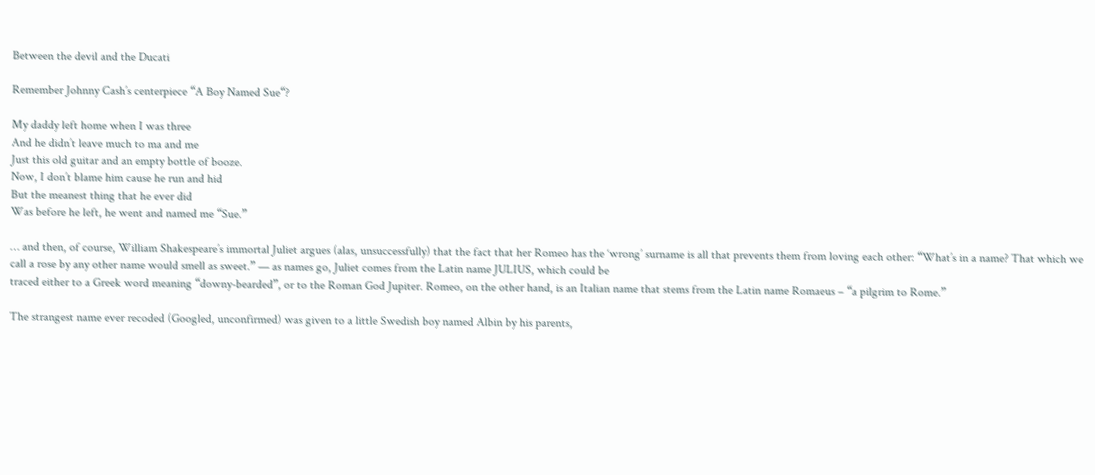Between the devil and the Ducati

Remember Johnny Cash’s centerpiece “A Boy Named Sue“?

My daddy left home when I was three
And he didn’t leave much to ma and me
Just this old guitar and an empty bottle of booze.
Now, I don’t blame him cause he run and hid
But the meanest thing that he ever did
Was before he left, he went and named me “Sue.”

… and then, of course, William Shakespeare’s immortal Juliet argues (alas, unsuccessfully) that the fact that her Romeo has the ‘wrong’ surname is all that prevents them from loving each other: “What’s in a name? That which we call a rose by any other name would smell as sweet.” — as names go, Juliet comes from the Latin name JULIUS, which could be
traced either to a Greek word meaning “downy-bearded”, or to the Roman God Jupiter. Romeo, on the other hand, is an Italian name that stems from the Latin name Romaeus – “a pilgrim to Rome.”

The strangest name ever recoded (Googled, unconfirmed) was given to a little Swedish boy named Albin by his parents,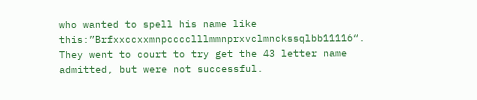who wanted to spell his name like this:”Brfxxccxxmnpcccclllmmnprxvclmnckssqlbb11116“. They went to court to try get the 43 letter name admitted, but were not successful.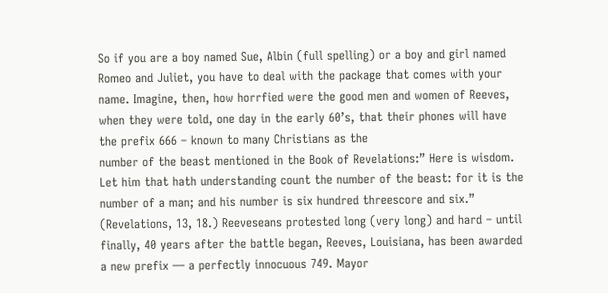So if you are a boy named Sue, Albin (full spelling) or a boy and girl named Romeo and Juliet, you have to deal with the package that comes with your name. Imagine, then, how horrfied were the good men and women of Reeves,  when they were told, one day in the early 60’s, that their phones will have the prefix 666 – known to many Christians as the
number of the beast mentioned in the Book of Revelations:” Here is wisdom. Let him that hath understanding count the number of the beast: for it is the number of a man; and his number is six hundred threescore and six.” (Revelations, 13, 18.) Reeveseans protested long (very long) and hard – until finally, 40 years after the battle began, Reeves, Louisiana, has been awarded a new prefix — a perfectly innocuous 749. Mayor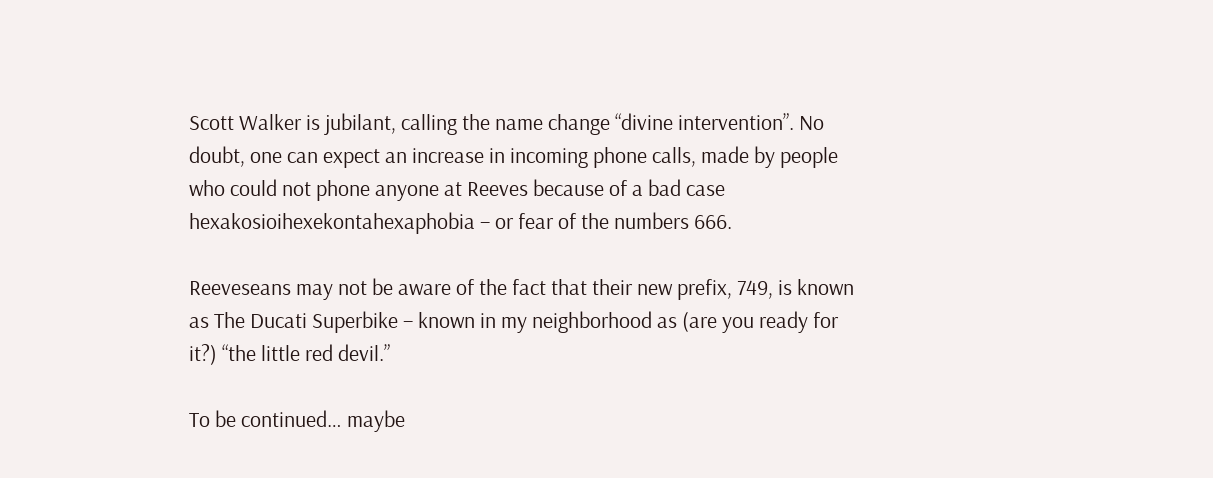Scott Walker is jubilant, calling the name change “divine intervention”. No doubt, one can expect an increase in incoming phone calls, made by people who could not phone anyone at Reeves because of a bad case hexakosioihexekontahexaphobia – or fear of the numbers 666.

Reeveseans may not be aware of the fact that their new prefix, 749, is known as The Ducati Superbike – known in my neighborhood as (are you ready for it?) “the little red devil.”

To be continued… maybe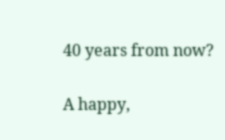40 years from now?

A happy,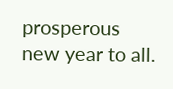prosperous new year to all.